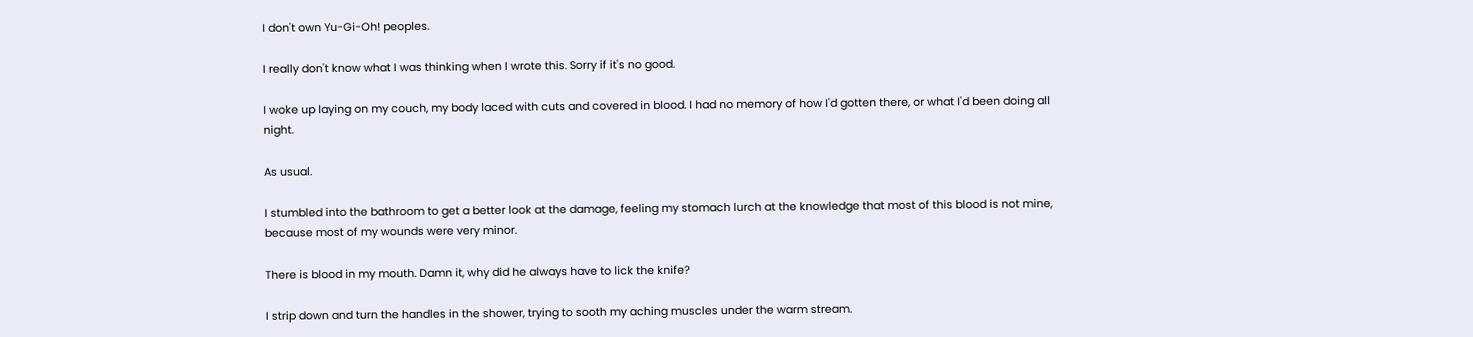I don't own Yu-Gi-Oh! peoples.

I really don't know what I was thinking when I wrote this. Sorry if it's no good.

I woke up laying on my couch, my body laced with cuts and covered in blood. I had no memory of how I'd gotten there, or what I'd been doing all night.

As usual.

I stumbled into the bathroom to get a better look at the damage, feeling my stomach lurch at the knowledge that most of this blood is not mine, because most of my wounds were very minor.

There is blood in my mouth. Damn it, why did he always have to lick the knife?

I strip down and turn the handles in the shower, trying to sooth my aching muscles under the warm stream.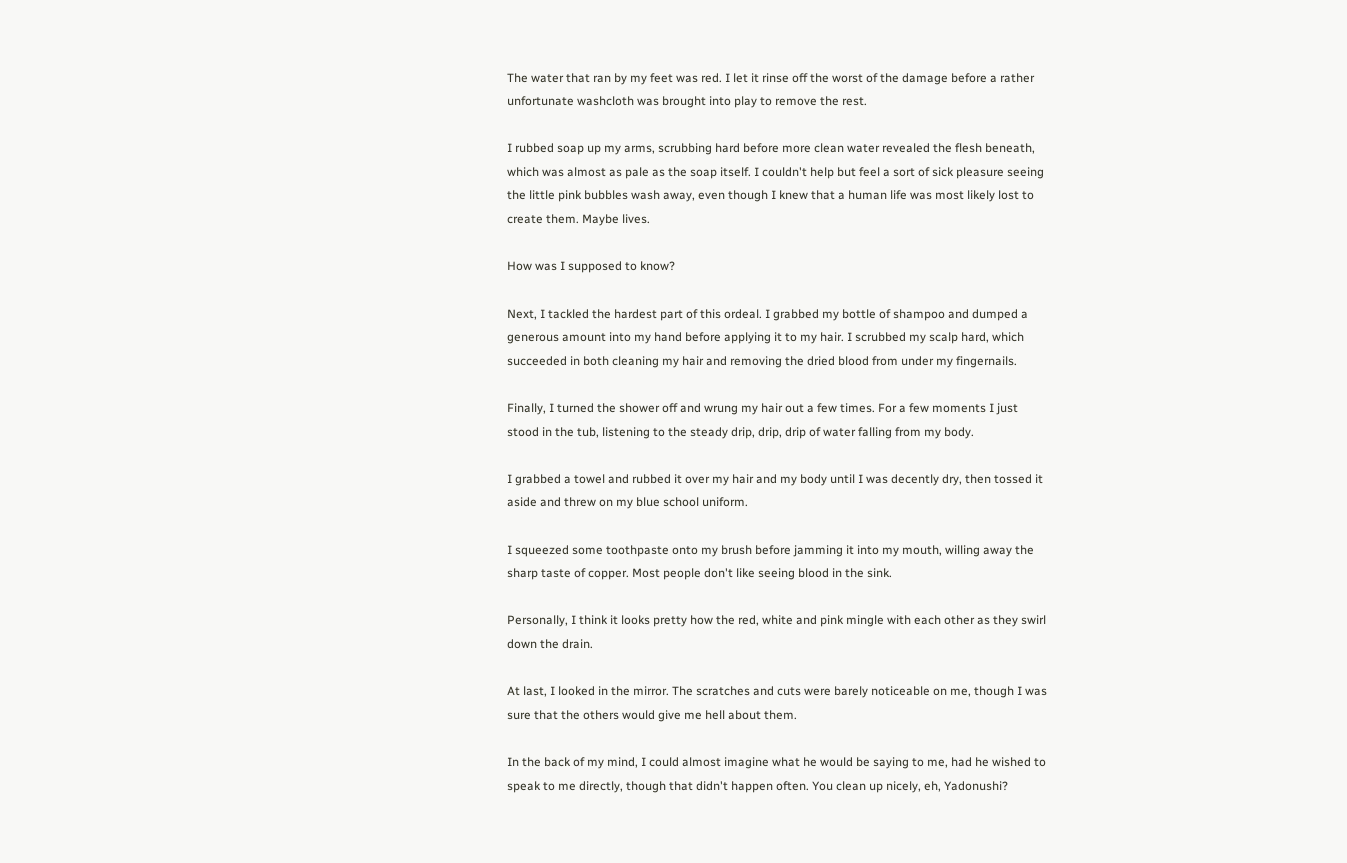The water that ran by my feet was red. I let it rinse off the worst of the damage before a rather unfortunate washcloth was brought into play to remove the rest.

I rubbed soap up my arms, scrubbing hard before more clean water revealed the flesh beneath, which was almost as pale as the soap itself. I couldn't help but feel a sort of sick pleasure seeing the little pink bubbles wash away, even though I knew that a human life was most likely lost to create them. Maybe lives.

How was I supposed to know?

Next, I tackled the hardest part of this ordeal. I grabbed my bottle of shampoo and dumped a generous amount into my hand before applying it to my hair. I scrubbed my scalp hard, which succeeded in both cleaning my hair and removing the dried blood from under my fingernails.

Finally, I turned the shower off and wrung my hair out a few times. For a few moments I just stood in the tub, listening to the steady drip, drip, drip of water falling from my body.

I grabbed a towel and rubbed it over my hair and my body until I was decently dry, then tossed it aside and threw on my blue school uniform.

I squeezed some toothpaste onto my brush before jamming it into my mouth, willing away the sharp taste of copper. Most people don't like seeing blood in the sink.

Personally, I think it looks pretty how the red, white and pink mingle with each other as they swirl down the drain.

At last, I looked in the mirror. The scratches and cuts were barely noticeable on me, though I was sure that the others would give me hell about them.

In the back of my mind, I could almost imagine what he would be saying to me, had he wished to speak to me directly, though that didn't happen often. You clean up nicely, eh, Yadonushi?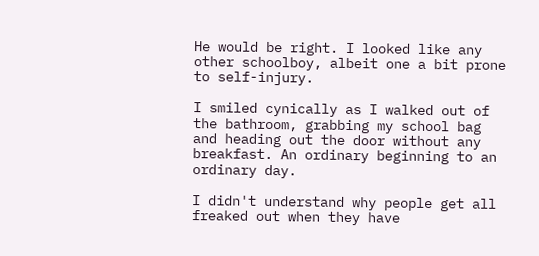He would be right. I looked like any other schoolboy, albeit one a bit prone to self-injury.

I smiled cynically as I walked out of the bathroom, grabbing my school bag and heading out the door without any breakfast. An ordinary beginning to an ordinary day.

I didn't understand why people get all freaked out when they have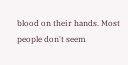blood on their hands. Most people don't seem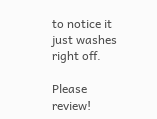to notice it just washes right off.

Please review!